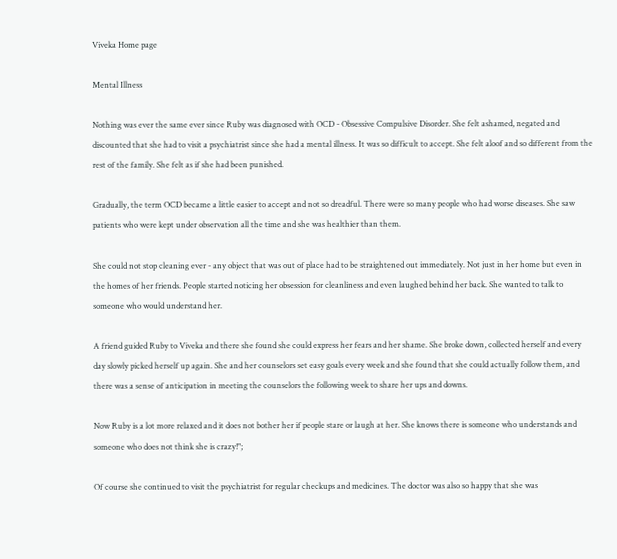Viveka Home page

Mental Illness

Nothing was ever the same ever since Ruby was diagnosed with OCD - Obsessive Compulsive Disorder. She felt ashamed, negated and discounted that she had to visit a psychiatrist since she had a mental illness. It was so difficult to accept. She felt aloof and so different from the rest of the family. She felt as if she had been punished.

Gradually, the term OCD became a little easier to accept and not so dreadful. There were so many people who had worse diseases. She saw patients who were kept under observation all the time and she was healthier than them.

She could not stop cleaning ever - any object that was out of place had to be straightened out immediately. Not just in her home but even in the homes of her friends. People started noticing her obsession for cleanliness and even laughed behind her back. She wanted to talk to someone who would understand her.

A friend guided Ruby to Viveka and there she found she could express her fears and her shame. She broke down, collected herself and every day slowly picked herself up again. She and her counselors set easy goals every week and she found that she could actually follow them, and there was a sense of anticipation in meeting the counselors the following week to share her ups and downs.

Now Ruby is a lot more relaxed and it does not bother her if people stare or laugh at her. She knows there is someone who understands and someone who does not think she is crazy!";

Of course she continued to visit the psychiatrist for regular checkups and medicines. The doctor was also so happy that she was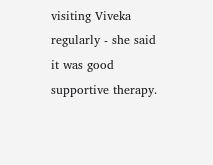visiting Viveka regularly - she said it was good supportive therapy.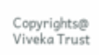Copyrights@ Viveka Trust